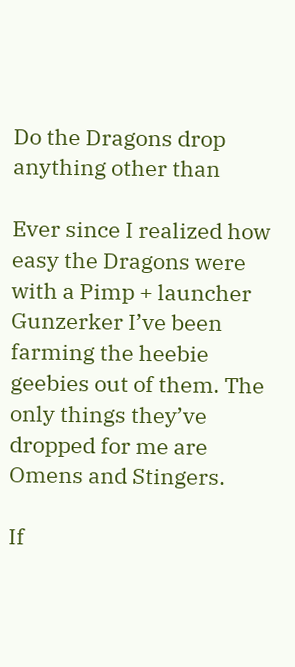Do the Dragons drop anything other than

Ever since I realized how easy the Dragons were with a Pimp + launcher Gunzerker I’ve been farming the heebie geebies out of them. The only things they’ve dropped for me are Omens and Stingers.

If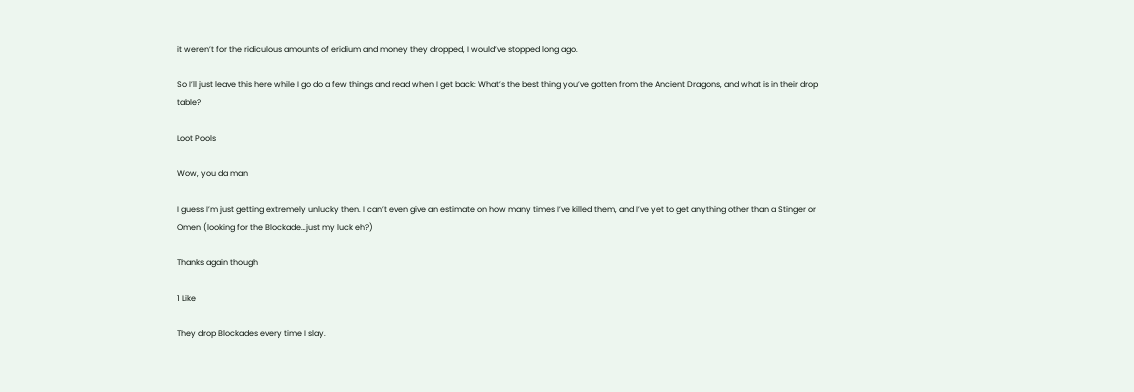it weren’t for the ridiculous amounts of eridium and money they dropped, I would’ve stopped long ago.

So I’ll just leave this here while I go do a few things and read when I get back: What’s the best thing you’ve gotten from the Ancient Dragons, and what is in their drop table?

Loot Pools

Wow, you da man

I guess I’m just getting extremely unlucky then. I can’t even give an estimate on how many times I’ve killed them, and I’ve yet to get anything other than a Stinger or Omen (looking for the Blockade…just my luck eh?)

Thanks again though

1 Like

They drop Blockades every time I slay.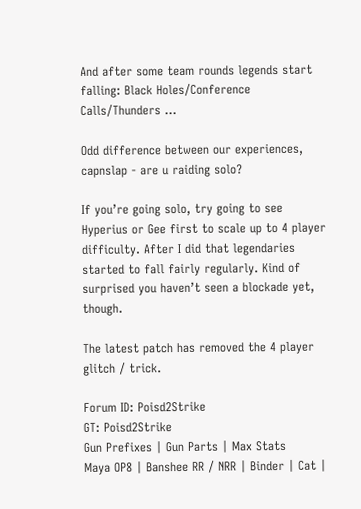And after some team rounds legends start falling: Black Holes/Conference Calls/Thunders …

Odd difference between our experiences, capnslap - are u raiding solo?

If you’re going solo, try going to see Hyperius or Gee first to scale up to 4 player difficulty. After I did that legendaries started to fall fairly regularly. Kind of surprised you haven’t seen a blockade yet, though.

The latest patch has removed the 4 player glitch / trick.

Forum ID: Poisd2Strike
GT: Poisd2Strike
Gun Prefixes | Gun Parts | Max Stats
Maya OP8 | Banshee RR / NRR | Binder | Cat |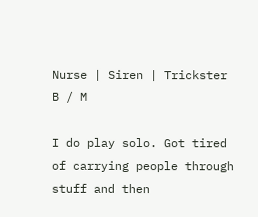Nurse | Siren | Trickster B / M

I do play solo. Got tired of carrying people through stuff and then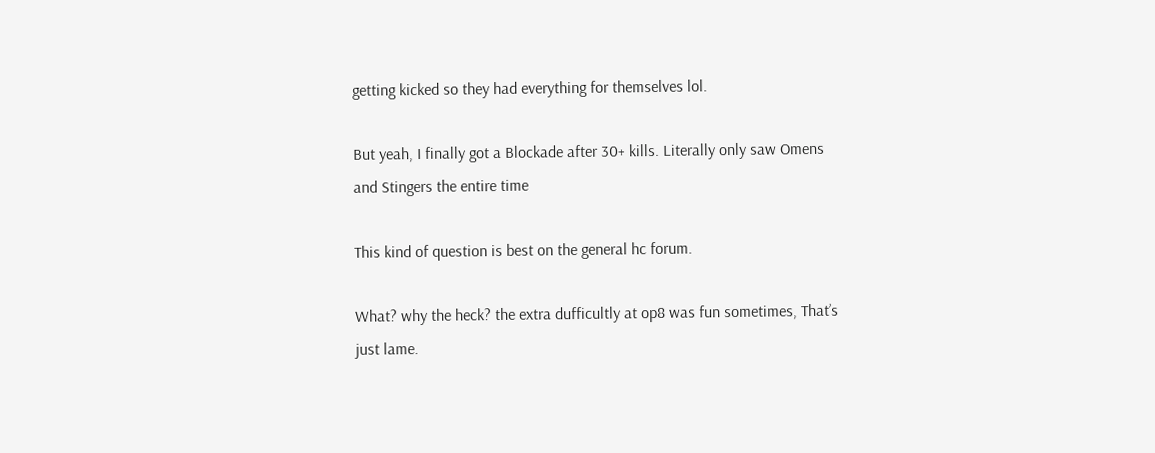getting kicked so they had everything for themselves lol.

But yeah, I finally got a Blockade after 30+ kills. Literally only saw Omens and Stingers the entire time

This kind of question is best on the general hc forum.

What? why the heck? the extra dufficultly at op8 was fun sometimes, That’s just lame.